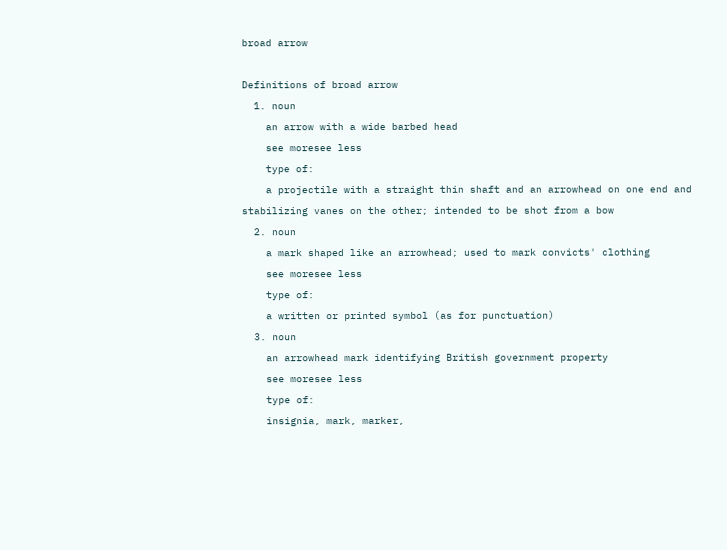broad arrow

Definitions of broad arrow
  1. noun
    an arrow with a wide barbed head
    see moresee less
    type of:
    a projectile with a straight thin shaft and an arrowhead on one end and stabilizing vanes on the other; intended to be shot from a bow
  2. noun
    a mark shaped like an arrowhead; used to mark convicts' clothing
    see moresee less
    type of:
    a written or printed symbol (as for punctuation)
  3. noun
    an arrowhead mark identifying British government property
    see moresee less
    type of:
    insignia, mark, marker,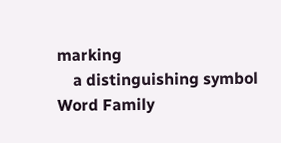marking
    a distinguishing symbol
Word Family